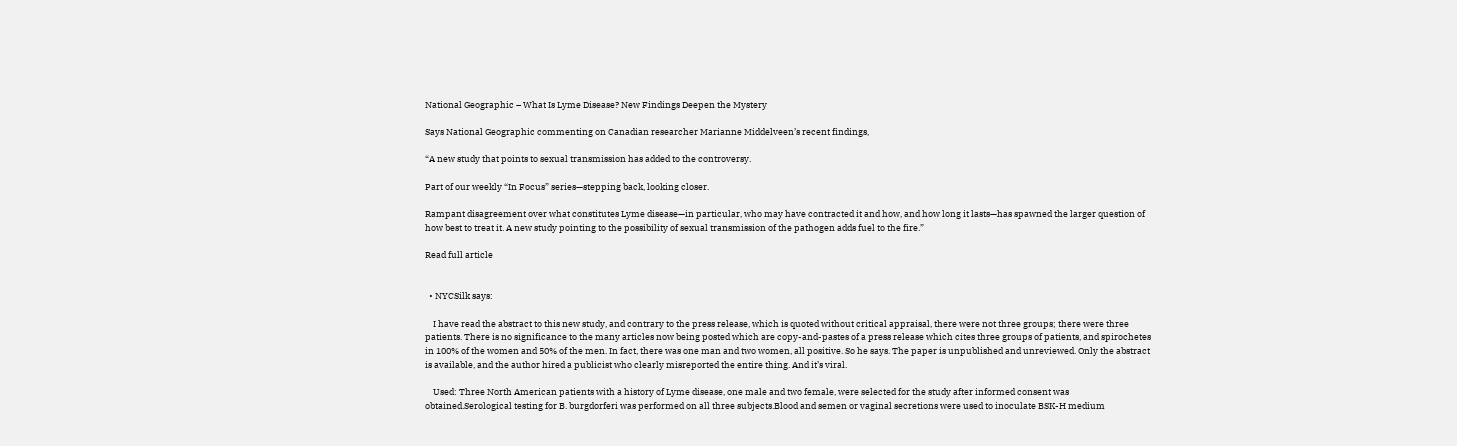National Geographic – What Is Lyme Disease? New Findings Deepen the Mystery

Says National Geographic commenting on Canadian researcher Marianne Middelveen’s recent findings,

“A new study that points to sexual transmission has added to the controversy.

Part of our weekly “In Focus” series—stepping back, looking closer.

Rampant disagreement over what constitutes Lyme disease—in particular, who may have contracted it and how, and how long it lasts—has spawned the larger question of how best to treat it. A new study pointing to the possibility of sexual transmission of the pathogen adds fuel to the fire.”

Read full article


  • NYCSilk says:

    I have read the abstract to this new study, and contrary to the press release, which is quoted without critical appraisal, there were not three groups; there were three patients. There is no significance to the many articles now being posted which are copy-and-pastes of a press release which cites three groups of patients, and spirochetes in 100% of the women and 50% of the men. In fact, there was one man and two women, all positive. So he says. The paper is unpublished and unreviewed. Only the abstract is available, and the author hired a publicist who clearly misreported the entire thing. And it’s viral.

    Used: Three North American patients with a history of Lyme disease, one male and two female, were selected for the study after informed consent was obtained.Serological testing for B. burgdorferi was performed on all three subjects.Blood and semen or vaginal secretions were used to inoculate BSK-H medium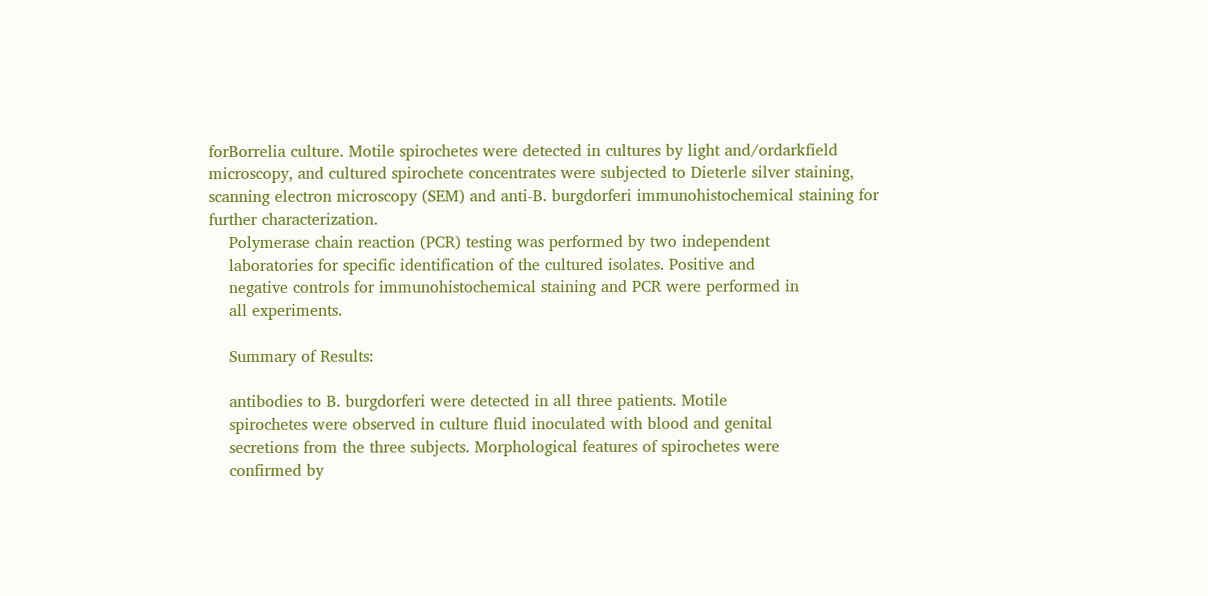forBorrelia culture. Motile spirochetes were detected in cultures by light and/ordarkfield microscopy, and cultured spirochete concentrates were subjected to Dieterle silver staining, scanning electron microscopy (SEM) and anti-B. burgdorferi immunohistochemical staining for further characterization.
    Polymerase chain reaction (PCR) testing was performed by two independent
    laboratories for specific identification of the cultured isolates. Positive and
    negative controls for immunohistochemical staining and PCR were performed in
    all experiments.

    Summary of Results:

    antibodies to B. burgdorferi were detected in all three patients. Motile
    spirochetes were observed in culture fluid inoculated with blood and genital
    secretions from the three subjects. Morphological features of spirochetes were
    confirmed by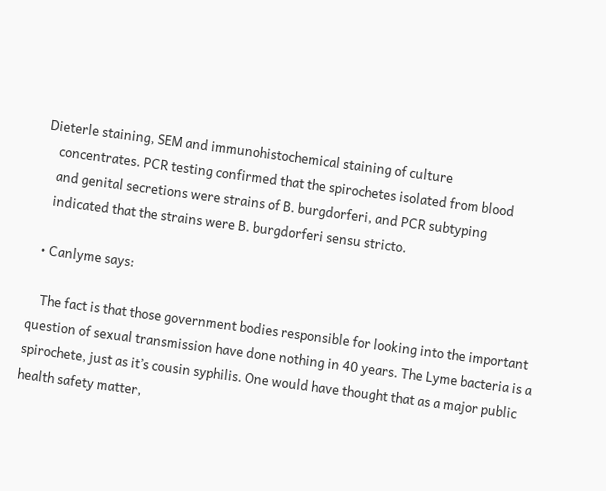Dieterle staining, SEM and immunohistochemical staining of culture
    concentrates. PCR testing confirmed that the spirochetes isolated from blood
    and genital secretions were strains of B. burgdorferi, and PCR subtyping
    indicated that the strains were B. burgdorferi sensu stricto.

  • Canlyme says:

    The fact is that those government bodies responsible for looking into the important question of sexual transmission have done nothing in 40 years. The Lyme bacteria is a spirochete, just as it’s cousin syphilis. One would have thought that as a major public health safety matter,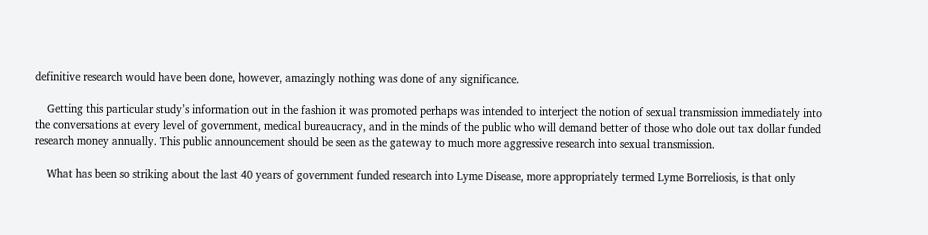definitive research would have been done, however, amazingly nothing was done of any significance.

    Getting this particular study’s information out in the fashion it was promoted perhaps was intended to interject the notion of sexual transmission immediately into the conversations at every level of government, medical bureaucracy, and in the minds of the public who will demand better of those who dole out tax dollar funded research money annually. This public announcement should be seen as the gateway to much more aggressive research into sexual transmission.

    What has been so striking about the last 40 years of government funded research into Lyme Disease, more appropriately termed Lyme Borreliosis, is that only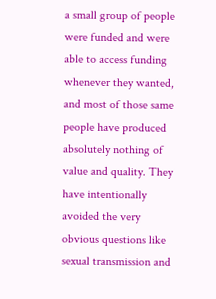a small group of people were funded and were able to access funding whenever they wanted, and most of those same people have produced absolutely nothing of value and quality. They have intentionally avoided the very obvious questions like sexual transmission and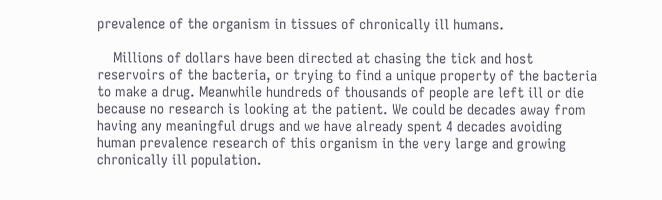prevalence of the organism in tissues of chronically ill humans.

    Millions of dollars have been directed at chasing the tick and host reservoirs of the bacteria, or trying to find a unique property of the bacteria to make a drug. Meanwhile hundreds of thousands of people are left ill or die because no research is looking at the patient. We could be decades away from having any meaningful drugs and we have already spent 4 decades avoiding human prevalence research of this organism in the very large and growing chronically ill population.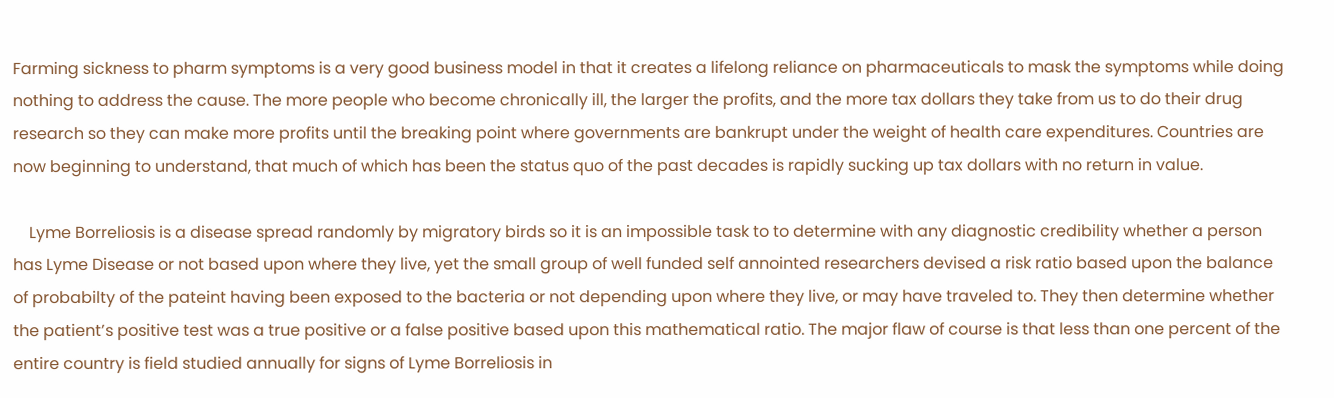Farming sickness to pharm symptoms is a very good business model in that it creates a lifelong reliance on pharmaceuticals to mask the symptoms while doing nothing to address the cause. The more people who become chronically ill, the larger the profits, and the more tax dollars they take from us to do their drug research so they can make more profits until the breaking point where governments are bankrupt under the weight of health care expenditures. Countries are now beginning to understand, that much of which has been the status quo of the past decades is rapidly sucking up tax dollars with no return in value.

    Lyme Borreliosis is a disease spread randomly by migratory birds so it is an impossible task to to determine with any diagnostic credibility whether a person has Lyme Disease or not based upon where they live, yet the small group of well funded self annointed researchers devised a risk ratio based upon the balance of probabilty of the pateint having been exposed to the bacteria or not depending upon where they live, or may have traveled to. They then determine whether the patient’s positive test was a true positive or a false positive based upon this mathematical ratio. The major flaw of course is that less than one percent of the entire country is field studied annually for signs of Lyme Borreliosis in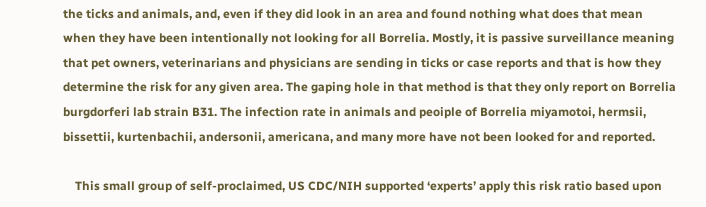the ticks and animals, and, even if they did look in an area and found nothing what does that mean when they have been intentionally not looking for all Borrelia. Mostly, it is passive surveillance meaning that pet owners, veterinarians and physicians are sending in ticks or case reports and that is how they determine the risk for any given area. The gaping hole in that method is that they only report on Borrelia burgdorferi lab strain B31. The infection rate in animals and peoiple of Borrelia miyamotoi, hermsii, bissettii, kurtenbachii, andersonii, americana, and many more have not been looked for and reported.

    This small group of self-proclaimed, US CDC/NIH supported ‘experts’ apply this risk ratio based upon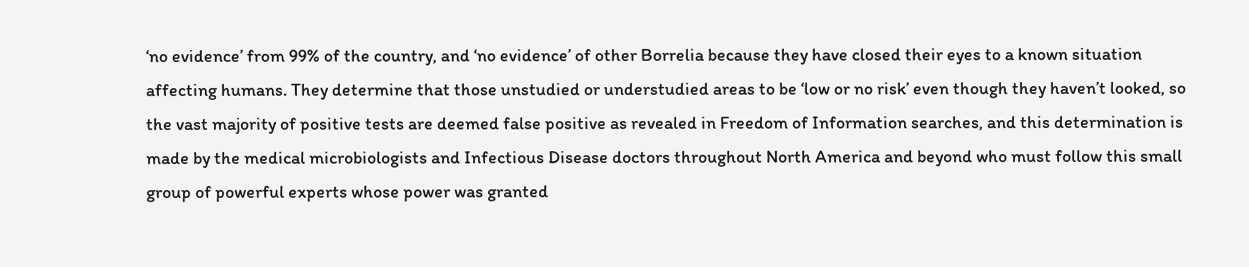‘no evidence’ from 99% of the country, and ‘no evidence’ of other Borrelia because they have closed their eyes to a known situation affecting humans. They determine that those unstudied or understudied areas to be ‘low or no risk’ even though they haven’t looked, so the vast majority of positive tests are deemed false positive as revealed in Freedom of Information searches, and this determination is made by the medical microbiologists and Infectious Disease doctors throughout North America and beyond who must follow this small group of powerful experts whose power was granted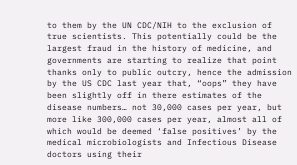to them by the UN CDC/NIH to the exclusion of true scientists. This potentially could be the largest fraud in the history of medicine, and governments are starting to realize that point thanks only to public outcry, hence the admission by the US CDC last year that, “oops” they have been slightly off in there estimates of the disease numbers… not 30,000 cases per year, but more like 300,000 cases per year, almost all of which would be deemed ‘false positives’ by the medical microbiologists and Infectious Disease doctors using their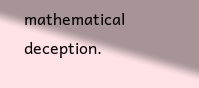mathematical deception.